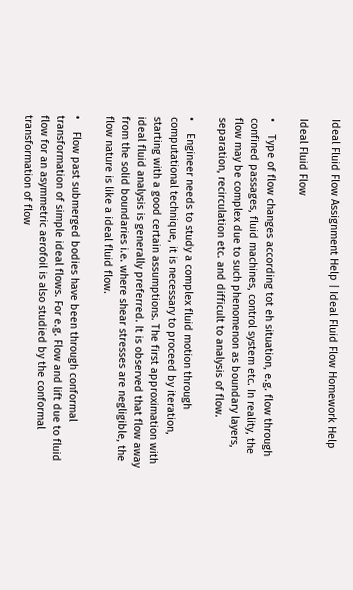Ideal Fluid Flow Assignment Help | Ideal Fluid Flow Homework Help

Ideal Fluid Flow

•    Type of flow changes according tot eh situation, e.g. flow through confined passages, fluid machines, control system etc. In reality, the flow may be complex due to such phenomenon as boundary layers, separation, recirculation etc. and difficult to analysis of flow.

•    Engineer needs to study a complex fluid motion through computational technique, it is necessary to proceed by iteration, starting with a good certain assumptions. The first approximation with ideal fluid analysis is generally preferred. It is observed that flow away from the solid boundaries i.e. where shear stresses are negligible, the flow nature is like a ideal fluid flow.

•    Flow past submerged bodies have been through conformal transformation of simple ideal flows. For e.g. Flow and lift due to fluid flow for an asymmetric aerofoil is also studied by the conformal transformation of flow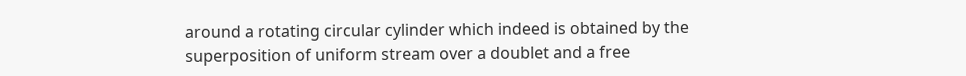around a rotating circular cylinder which indeed is obtained by the superposition of uniform stream over a doublet and a free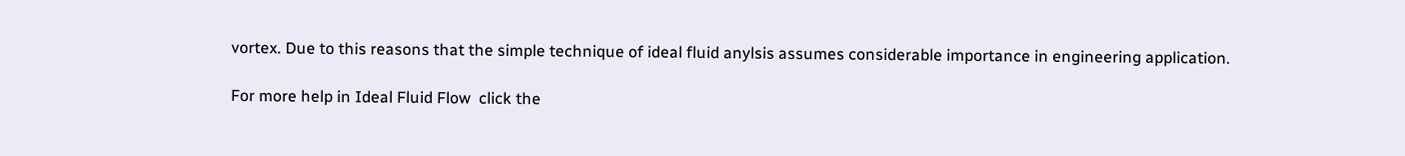vortex. Due to this reasons that the simple technique of ideal fluid anylsis assumes considerable importance in engineering application.

For more help in Ideal Fluid Flow  click the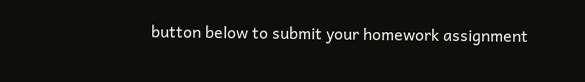button below to submit your homework assignment